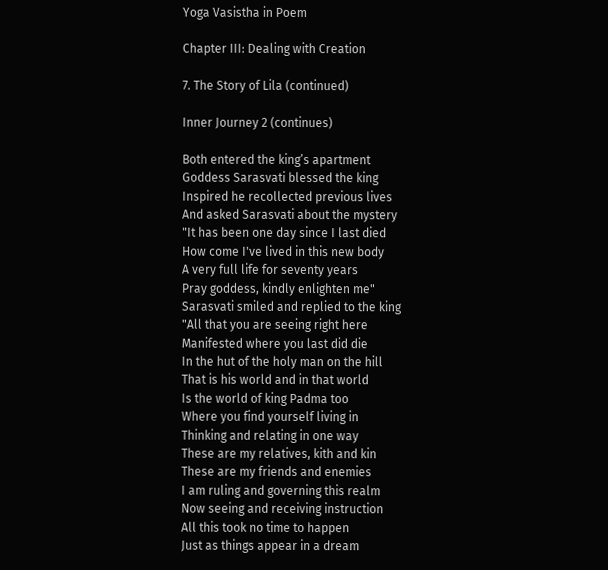Yoga Vasistha in Poem

Chapter III: Dealing with Creation

7. The Story of Lila (continued)

Inner Journey 2 (continues)

Both entered the king’s apartment
Goddess Sarasvati blessed the king
Inspired he recollected previous lives
And asked Sarasvati about the mystery
"It has been one day since I last died
How come I've lived in this new body
A very full life for seventy years
Pray goddess, kindly enlighten me"
Sarasvati smiled and replied to the king
"All that you are seeing right here
Manifested where you last did die
In the hut of the holy man on the hill
That is his world and in that world
Is the world of king Padma too
Where you find yourself living in
Thinking and relating in one way
These are my relatives, kith and kin
These are my friends and enemies
I am ruling and governing this realm
Now seeing and receiving instruction
All this took no time to happen
Just as things appear in a dream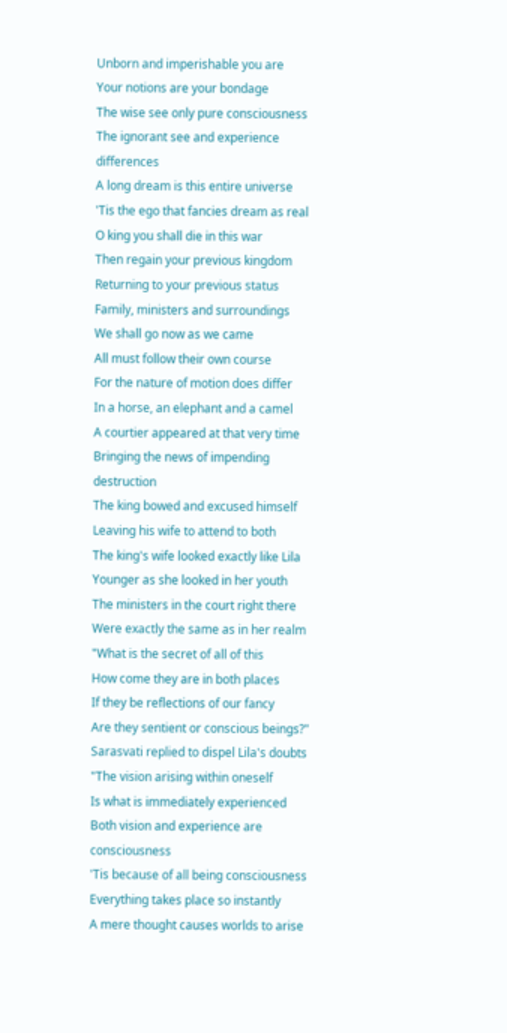Unborn and imperishable you are
Your notions are your bondage
The wise see only pure consciousness
The ignorant see and experience differences
A long dream is this entire universe
'Tis the ego that fancies dream as real
O king you shall die in this war
Then regain your previous kingdom
Returning to your previous status
Family, ministers and surroundings
We shall go now as we came
All must follow their own course
For the nature of motion does differ
In a horse, an elephant and a camel
A courtier appeared at that very time
Bringing the news of impending destruction
The king bowed and excused himself
Leaving his wife to attend to both
The king's wife looked exactly like Lila
Younger as she looked in her youth
The ministers in the court right there
Were exactly the same as in her realm
"What is the secret of all of this
How come they are in both places
If they be reflections of our fancy
Are they sentient or conscious beings?"
Sarasvati replied to dispel Lila's doubts
"The vision arising within oneself
Is what is immediately experienced
Both vision and experience are consciousness
'Tis because of all being consciousness
Everything takes place so instantly
A mere thought causes worlds to arise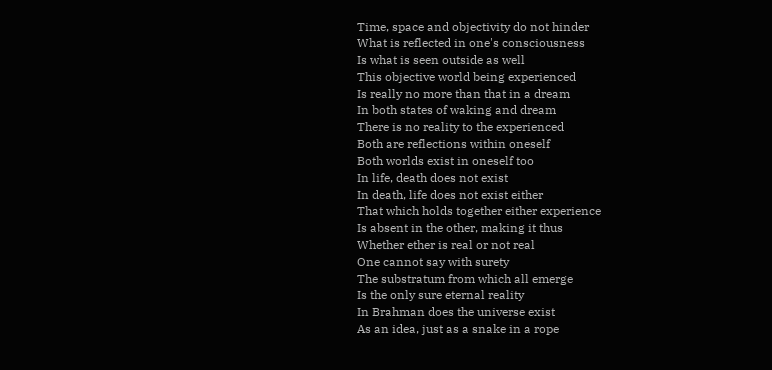Time, space and objectivity do not hinder
What is reflected in one's consciousness
Is what is seen outside as well
This objective world being experienced
Is really no more than that in a dream
In both states of waking and dream
There is no reality to the experienced
Both are reflections within oneself
Both worlds exist in oneself too
In life, death does not exist
In death, life does not exist either
That which holds together either experience
Is absent in the other, making it thus
Whether ether is real or not real
One cannot say with surety
The substratum from which all emerge
Is the only sure eternal reality
In Brahman does the universe exist
As an idea, just as a snake in a rope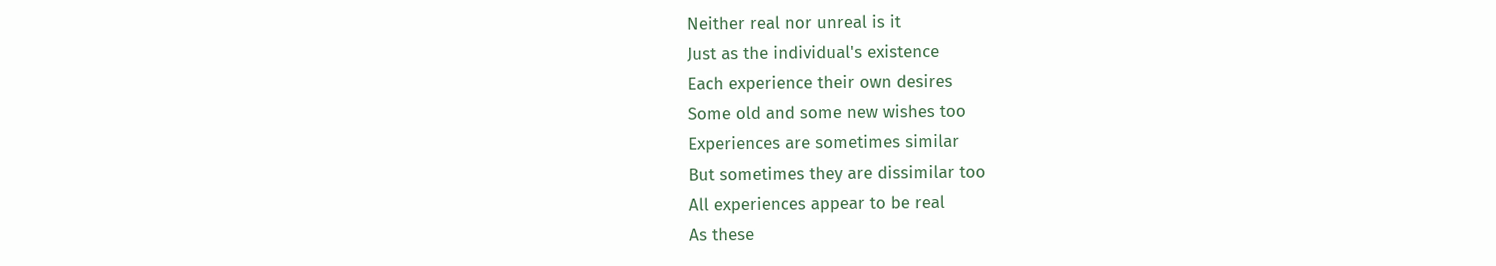Neither real nor unreal is it
Just as the individual's existence
Each experience their own desires
Some old and some new wishes too
Experiences are sometimes similar
But sometimes they are dissimilar too
All experiences appear to be real
As these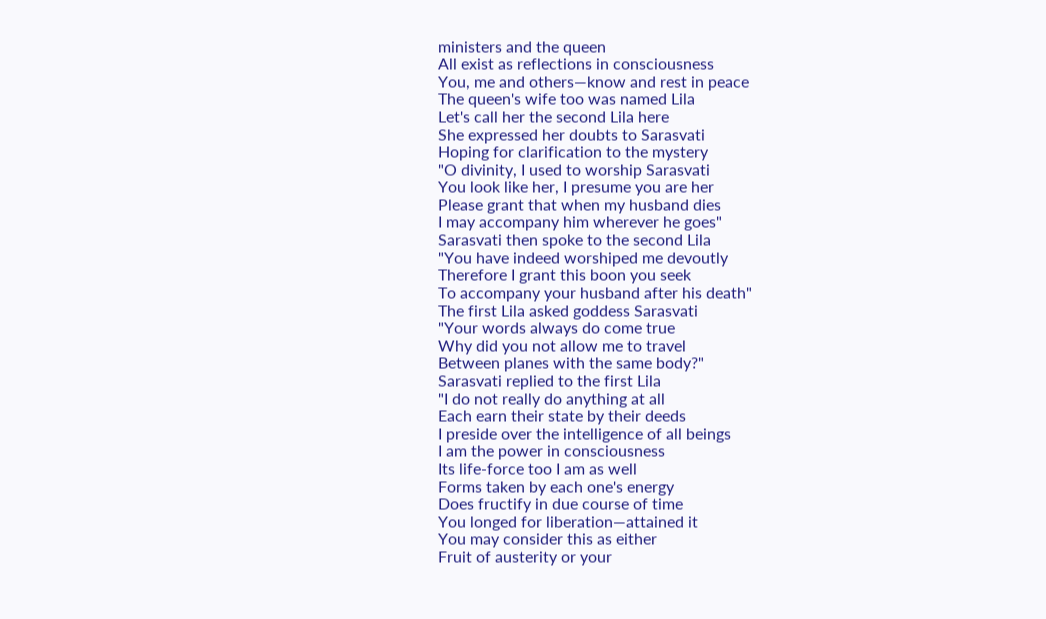ministers and the queen
All exist as reflections in consciousness
You, me and others—know and rest in peace
The queen's wife too was named Lila
Let's call her the second Lila here
She expressed her doubts to Sarasvati
Hoping for clarification to the mystery
"O divinity, I used to worship Sarasvati
You look like her, I presume you are her
Please grant that when my husband dies
I may accompany him wherever he goes"
Sarasvati then spoke to the second Lila
"You have indeed worshiped me devoutly
Therefore I grant this boon you seek
To accompany your husband after his death"
The first Lila asked goddess Sarasvati
"Your words always do come true
Why did you not allow me to travel
Between planes with the same body?"
Sarasvati replied to the first Lila
"I do not really do anything at all
Each earn their state by their deeds
I preside over the intelligence of all beings
I am the power in consciousness
Its life-force too I am as well
Forms taken by each one's energy
Does fructify in due course of time
You longed for liberation—attained it
You may consider this as either
Fruit of austerity or your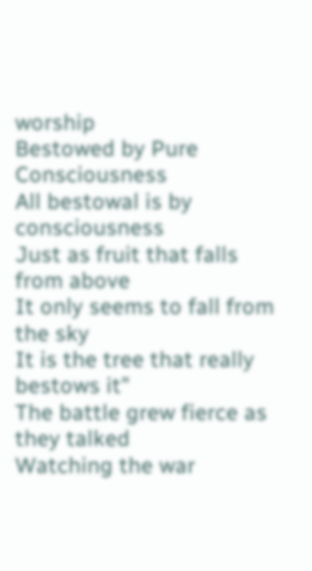worship
Bestowed by Pure Consciousness
All bestowal is by consciousness
Just as fruit that falls from above
It only seems to fall from the sky
It is the tree that really bestows it"
The battle grew fierce as they talked
Watching the war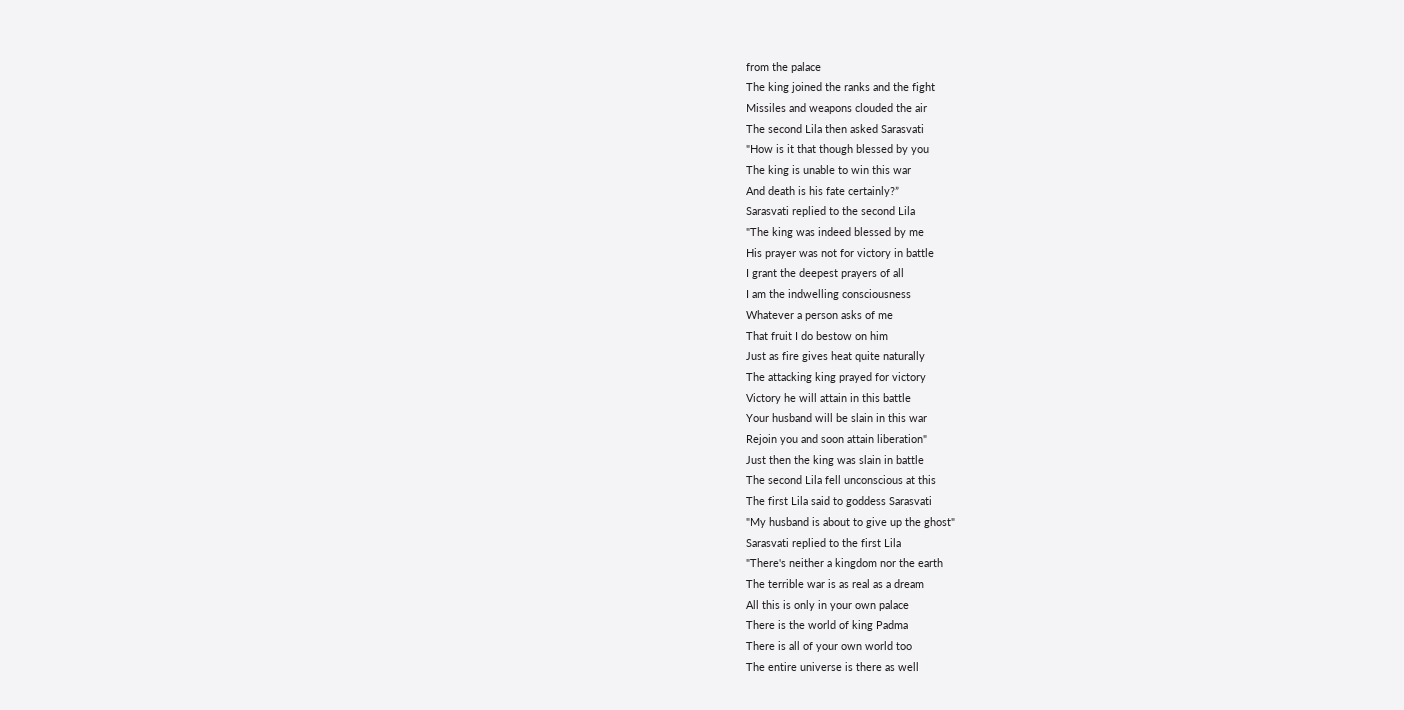from the palace
The king joined the ranks and the fight
Missiles and weapons clouded the air
The second Lila then asked Sarasvati
"How is it that though blessed by you
The king is unable to win this war
And death is his fate certainly?”
Sarasvati replied to the second Lila
"The king was indeed blessed by me
His prayer was not for victory in battle
I grant the deepest prayers of all
I am the indwelling consciousness
Whatever a person asks of me
That fruit I do bestow on him
Just as fire gives heat quite naturally
The attacking king prayed for victory
Victory he will attain in this battle
Your husband will be slain in this war
Rejoin you and soon attain liberation"
Just then the king was slain in battle
The second Lila fell unconscious at this
The first Lila said to goddess Sarasvati
"My husband is about to give up the ghost"
Sarasvati replied to the first Lila
"There's neither a kingdom nor the earth
The terrible war is as real as a dream
All this is only in your own palace
There is the world of king Padma
There is all of your own world too
The entire universe is there as well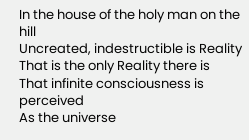In the house of the holy man on the hill
Uncreated, indestructible is Reality
That is the only Reality there is
That infinite consciousness is perceived
As the universe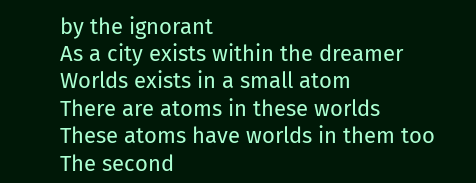by the ignorant
As a city exists within the dreamer
Worlds exists in a small atom
There are atoms in these worlds
These atoms have worlds in them too
The second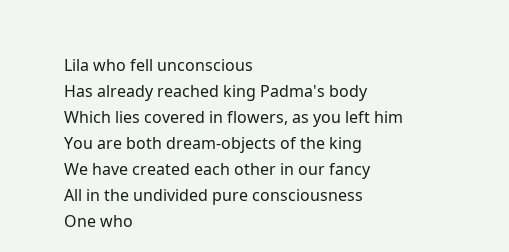Lila who fell unconscious
Has already reached king Padma's body
Which lies covered in flowers, as you left him
You are both dream-objects of the king
We have created each other in our fancy
All in the undivided pure consciousness
One who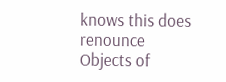knows this does renounce
Objects of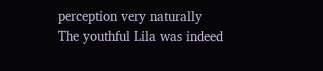perception very naturally
The youthful Lila was indeed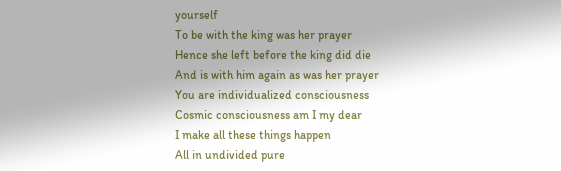yourself
To be with the king was her prayer
Hence she left before the king did die
And is with him again as was her prayer
You are individualized consciousness
Cosmic consciousness am I my dear
I make all these things happen
All in undivided pure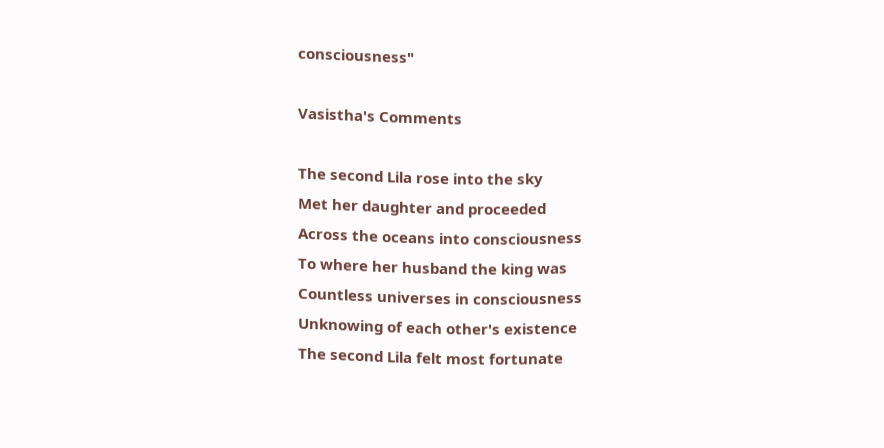consciousness"

Vasistha's Comments

The second Lila rose into the sky
Met her daughter and proceeded
Across the oceans into consciousness
To where her husband the king was
Countless universes in consciousness
Unknowing of each other's existence
The second Lila felt most fortunate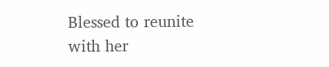Blessed to reunite with her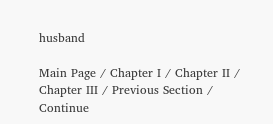husband

Main Page / Chapter I / Chapter II / Chapter III / Previous Section / Continue